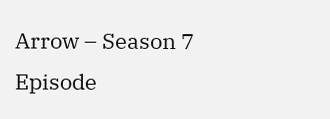Arrow – Season 7 Episode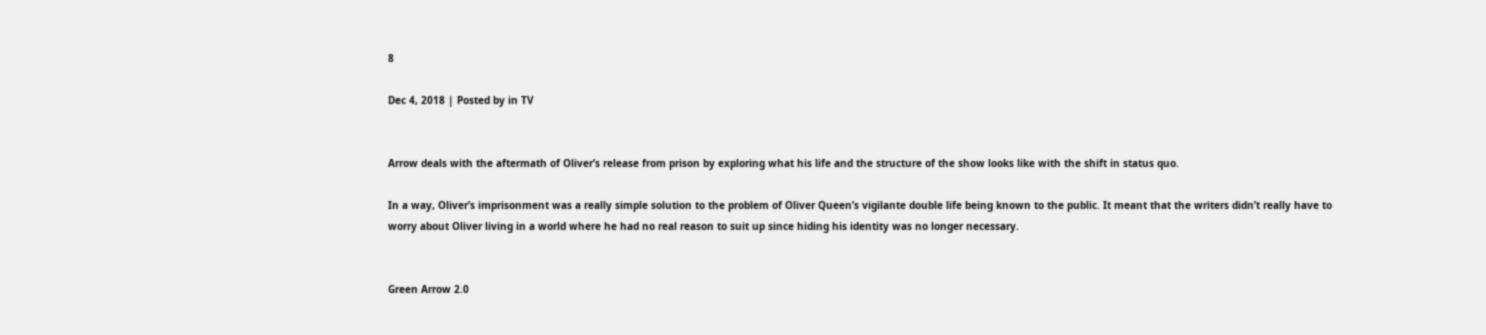8

Dec 4, 2018 | Posted by in TV


Arrow deals with the aftermath of Oliver’s release from prison by exploring what his life and the structure of the show looks like with the shift in status quo.

In a way, Oliver’s imprisonment was a really simple solution to the problem of Oliver Queen’s vigilante double life being known to the public. It meant that the writers didn’t really have to worry about Oliver living in a world where he had no real reason to suit up since hiding his identity was no longer necessary.


Green Arrow 2.0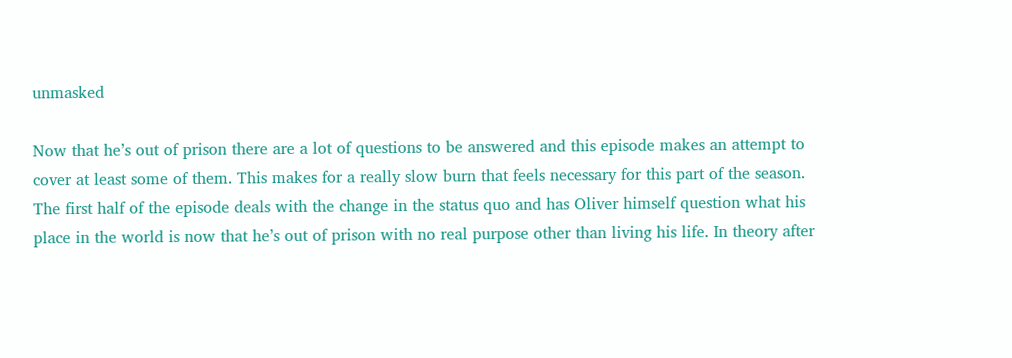unmasked

Now that he’s out of prison there are a lot of questions to be answered and this episode makes an attempt to cover at least some of them. This makes for a really slow burn that feels necessary for this part of the season. The first half of the episode deals with the change in the status quo and has Oliver himself question what his place in the world is now that he’s out of prison with no real purpose other than living his life. In theory after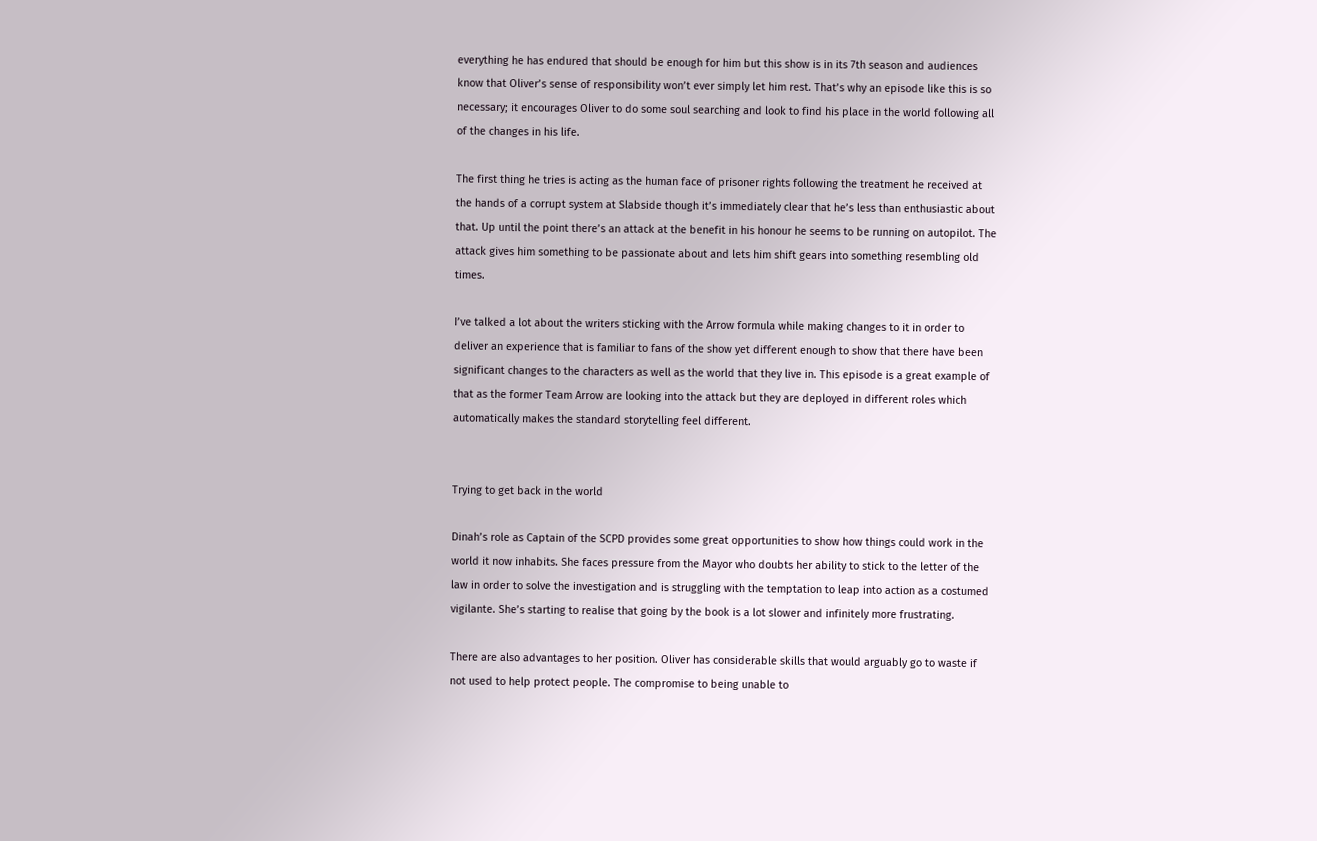everything he has endured that should be enough for him but this show is in its 7th season and audiences know that Oliver’s sense of responsibility won’t ever simply let him rest. That’s why an episode like this is so necessary; it encourages Oliver to do some soul searching and look to find his place in the world following all of the changes in his life.

The first thing he tries is acting as the human face of prisoner rights following the treatment he received at the hands of a corrupt system at Slabside though it’s immediately clear that he’s less than enthusiastic about that. Up until the point there’s an attack at the benefit in his honour he seems to be running on autopilot. The attack gives him something to be passionate about and lets him shift gears into something resembling old times.

I’ve talked a lot about the writers sticking with the Arrow formula while making changes to it in order to deliver an experience that is familiar to fans of the show yet different enough to show that there have been significant changes to the characters as well as the world that they live in. This episode is a great example of that as the former Team Arrow are looking into the attack but they are deployed in different roles which automatically makes the standard storytelling feel different.


Trying to get back in the world

Dinah’s role as Captain of the SCPD provides some great opportunities to show how things could work in the world it now inhabits. She faces pressure from the Mayor who doubts her ability to stick to the letter of the law in order to solve the investigation and is struggling with the temptation to leap into action as a costumed vigilante. She’s starting to realise that going by the book is a lot slower and infinitely more frustrating.

There are also advantages to her position. Oliver has considerable skills that would arguably go to waste if not used to help protect people. The compromise to being unable to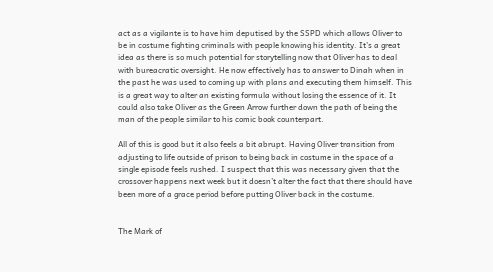act as a vigilante is to have him deputised by the SSPD which allows Oliver to be in costume fighting criminals with people knowing his identity. It’s a great idea as there is so much potential for storytelling now that Oliver has to deal with bureacratic oversight. He now effectively has to answer to Dinah when in the past he was used to coming up with plans and executing them himself. This is a great way to alter an existing formula without losing the essence of it. It could also take Oliver as the Green Arrow further down the path of being the man of the people similar to his comic book counterpart.

All of this is good but it also feels a bit abrupt. Having Oliver transition from adjusting to life outside of prison to being back in costume in the space of a single episode feels rushed. I suspect that this was necessary given that the crossover happens next week but it doesn’t alter the fact that there should have been more of a grace period before putting Oliver back in the costume.


The Mark of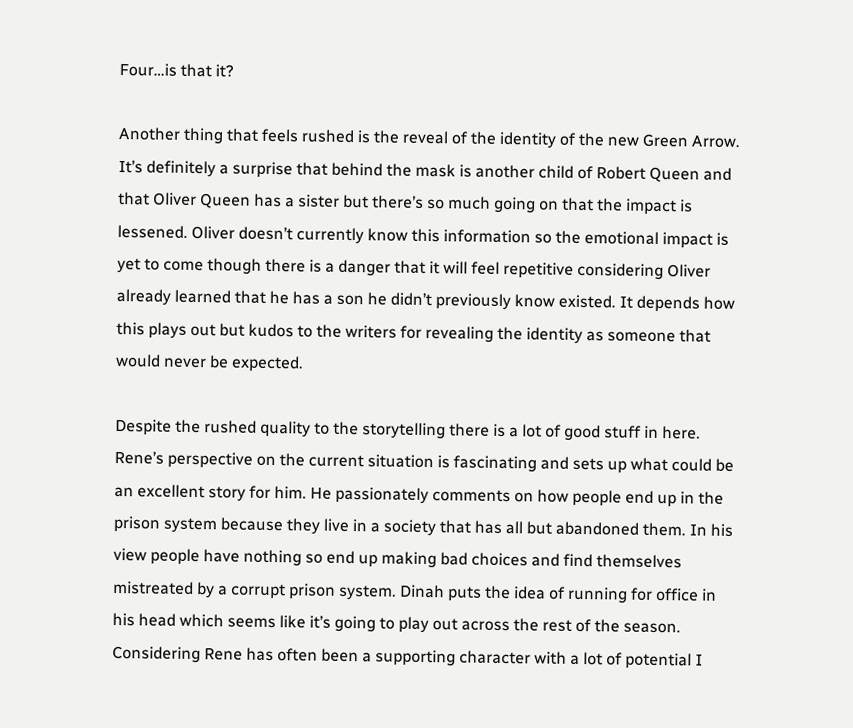Four…is that it?

Another thing that feels rushed is the reveal of the identity of the new Green Arrow. It’s definitely a surprise that behind the mask is another child of Robert Queen and that Oliver Queen has a sister but there’s so much going on that the impact is lessened. Oliver doesn’t currently know this information so the emotional impact is yet to come though there is a danger that it will feel repetitive considering Oliver already learned that he has a son he didn’t previously know existed. It depends how this plays out but kudos to the writers for revealing the identity as someone that would never be expected.

Despite the rushed quality to the storytelling there is a lot of good stuff in here. Rene’s perspective on the current situation is fascinating and sets up what could be an excellent story for him. He passionately comments on how people end up in the prison system because they live in a society that has all but abandoned them. In his view people have nothing so end up making bad choices and find themselves mistreated by a corrupt prison system. Dinah puts the idea of running for office in his head which seems like it’s going to play out across the rest of the season. Considering Rene has often been a supporting character with a lot of potential I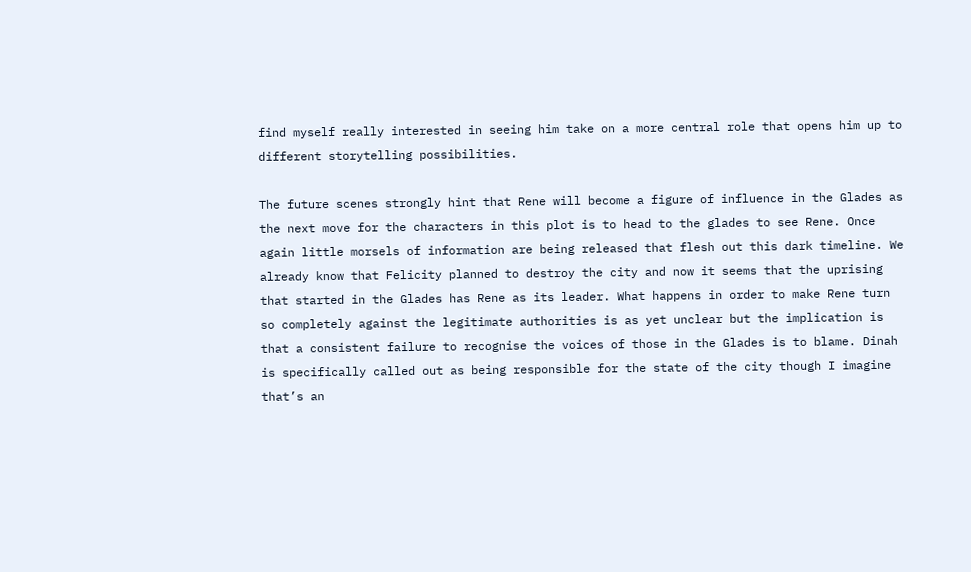find myself really interested in seeing him take on a more central role that opens him up to different storytelling possibilities.

The future scenes strongly hint that Rene will become a figure of influence in the Glades as the next move for the characters in this plot is to head to the glades to see Rene. Once again little morsels of information are being released that flesh out this dark timeline. We already know that Felicity planned to destroy the city and now it seems that the uprising that started in the Glades has Rene as its leader. What happens in order to make Rene turn so completely against the legitimate authorities is as yet unclear but the implication is that a consistent failure to recognise the voices of those in the Glades is to blame. Dinah is specifically called out as being responsible for the state of the city though I imagine that’s an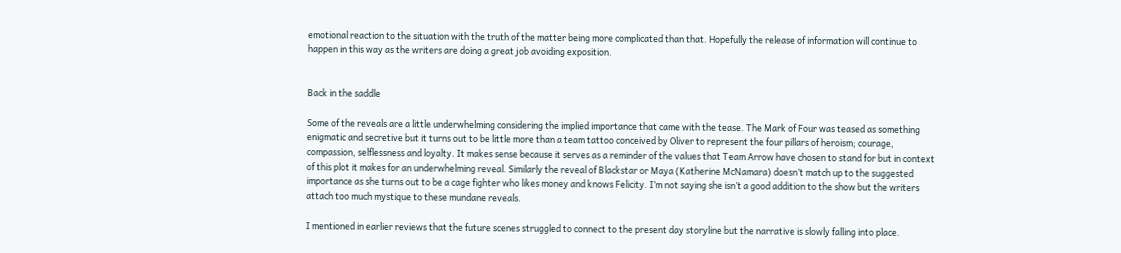emotional reaction to the situation with the truth of the matter being more complicated than that. Hopefully the release of information will continue to happen in this way as the writers are doing a great job avoiding exposition.


Back in the saddle

Some of the reveals are a little underwhelming considering the implied importance that came with the tease. The Mark of Four was teased as something enigmatic and secretive but it turns out to be little more than a team tattoo conceived by Oliver to represent the four pillars of heroism; courage, compassion, selflessness and loyalty. It makes sense because it serves as a reminder of the values that Team Arrow have chosen to stand for but in context of this plot it makes for an underwhelming reveal. Similarly the reveal of Blackstar or Maya (Katherine McNamara) doesn’t match up to the suggested importance as she turns out to be a cage fighter who likes money and knows Felicity. I’m not saying she isn’t a good addition to the show but the writers attach too much mystique to these mundane reveals.

I mentioned in earlier reviews that the future scenes struggled to connect to the present day storyline but the narrative is slowly falling into place.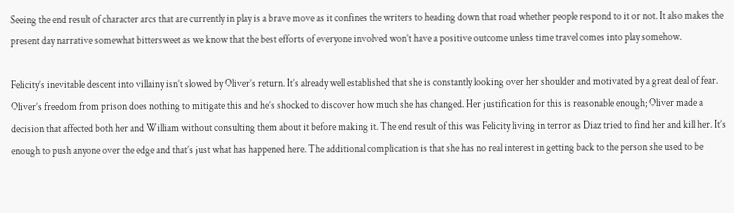Seeing the end result of character arcs that are currently in play is a brave move as it confines the writers to heading down that road whether people respond to it or not. It also makes the present day narrative somewhat bittersweet as we know that the best efforts of everyone involved won’t have a positive outcome unless time travel comes into play somehow.

Felicity’s inevitable descent into villainy isn’t slowed by Oliver’s return. It’s already well established that she is constantly looking over her shoulder and motivated by a great deal of fear. Oliver’s freedom from prison does nothing to mitigate this and he’s shocked to discover how much she has changed. Her justification for this is reasonable enough; Oliver made a decision that affected both her and William without consulting them about it before making it. The end result of this was Felicity living in terror as Diaz tried to find her and kill her. It’s enough to push anyone over the edge and that’s just what has happened here. The additional complication is that she has no real interest in getting back to the person she used to be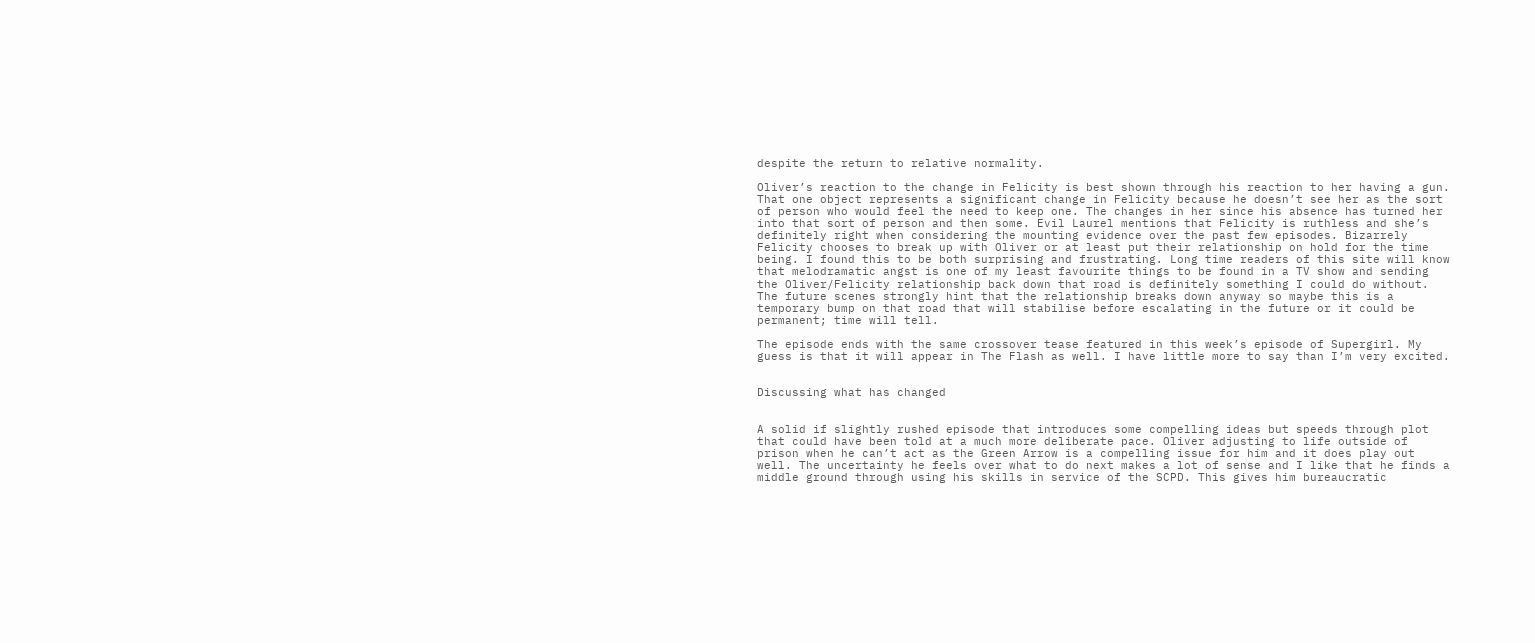despite the return to relative normality.

Oliver’s reaction to the change in Felicity is best shown through his reaction to her having a gun. That one object represents a significant change in Felicity because he doesn’t see her as the sort of person who would feel the need to keep one. The changes in her since his absence has turned her into that sort of person and then some. Evil Laurel mentions that Felicity is ruthless and she’s definitely right when considering the mounting evidence over the past few episodes. Bizarrely Felicity chooses to break up with Oliver or at least put their relationship on hold for the time being. I found this to be both surprising and frustrating. Long time readers of this site will know that melodramatic angst is one of my least favourite things to be found in a TV show and sending the Oliver/Felicity relationship back down that road is definitely something I could do without. The future scenes strongly hint that the relationship breaks down anyway so maybe this is a temporary bump on that road that will stabilise before escalating in the future or it could be permanent; time will tell.

The episode ends with the same crossover tease featured in this week’s episode of Supergirl. My guess is that it will appear in The Flash as well. I have little more to say than I’m very excited.


Discussing what has changed


A solid if slightly rushed episode that introduces some compelling ideas but speeds through plot that could have been told at a much more deliberate pace. Oliver adjusting to life outside of prison when he can’t act as the Green Arrow is a compelling issue for him and it does play out well. The uncertainty he feels over what to do next makes a lot of sense and I like that he finds a middle ground through using his skills in service of the SCPD. This gives him bureaucratic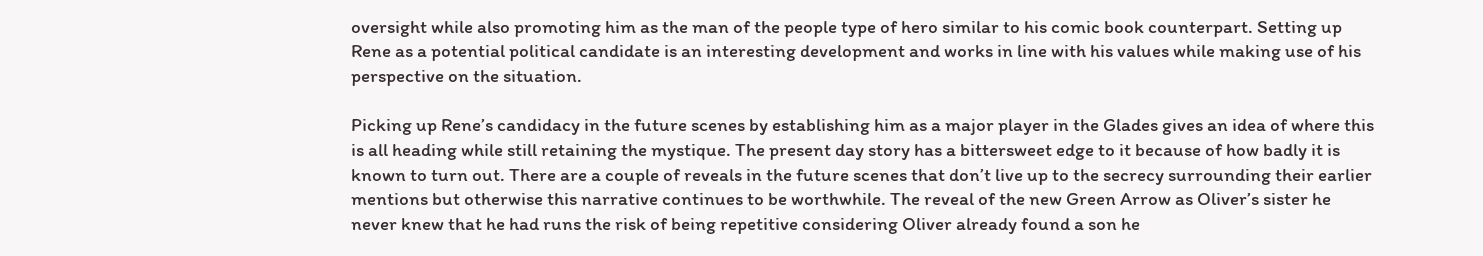oversight while also promoting him as the man of the people type of hero similar to his comic book counterpart. Setting up Rene as a potential political candidate is an interesting development and works in line with his values while making use of his perspective on the situation.

Picking up Rene’s candidacy in the future scenes by establishing him as a major player in the Glades gives an idea of where this is all heading while still retaining the mystique. The present day story has a bittersweet edge to it because of how badly it is known to turn out. There are a couple of reveals in the future scenes that don’t live up to the secrecy surrounding their earlier mentions but otherwise this narrative continues to be worthwhile. The reveal of the new Green Arrow as Oliver’s sister he never knew that he had runs the risk of being repetitive considering Oliver already found a son he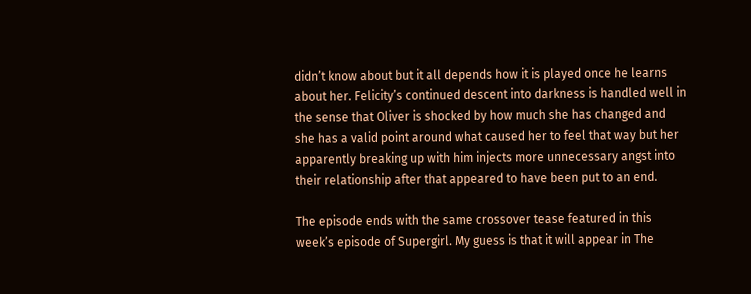didn’t know about but it all depends how it is played once he learns about her. Felicity’s continued descent into darkness is handled well in the sense that Oliver is shocked by how much she has changed and she has a valid point around what caused her to feel that way but her apparently breaking up with him injects more unnecessary angst into their relationship after that appeared to have been put to an end.

The episode ends with the same crossover tease featured in this week’s episode of Supergirl. My guess is that it will appear in The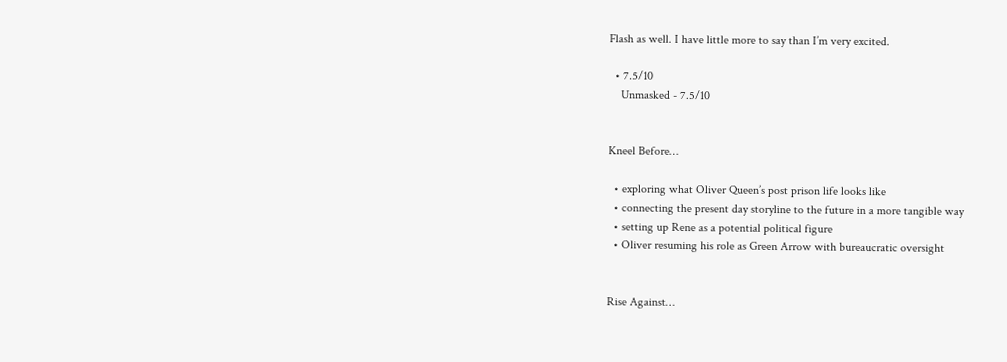Flash as well. I have little more to say than I’m very excited.

  • 7.5/10
    Unmasked - 7.5/10


Kneel Before…

  • exploring what Oliver Queen’s post prison life looks like
  • connecting the present day storyline to the future in a more tangible way
  • setting up Rene as a potential political figure
  • Oliver resuming his role as Green Arrow with bureaucratic oversight


Rise Against…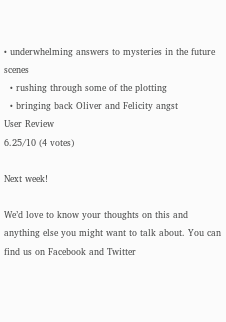• underwhelming answers to mysteries in the future scenes
  • rushing through some of the plotting
  • bringing back Oliver and Felicity angst
User Review
6.25/10 (4 votes)

Next week!

We’d love to know your thoughts on this and anything else you might want to talk about. You can find us on Facebook and Twitter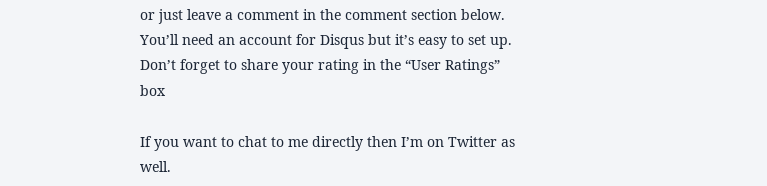or just leave a comment in the comment section below. You’ll need an account for Disqus but it’s easy to set up. Don’t forget to share your rating in the “User Ratings” box

If you want to chat to me directly then I’m on Twitter as well.